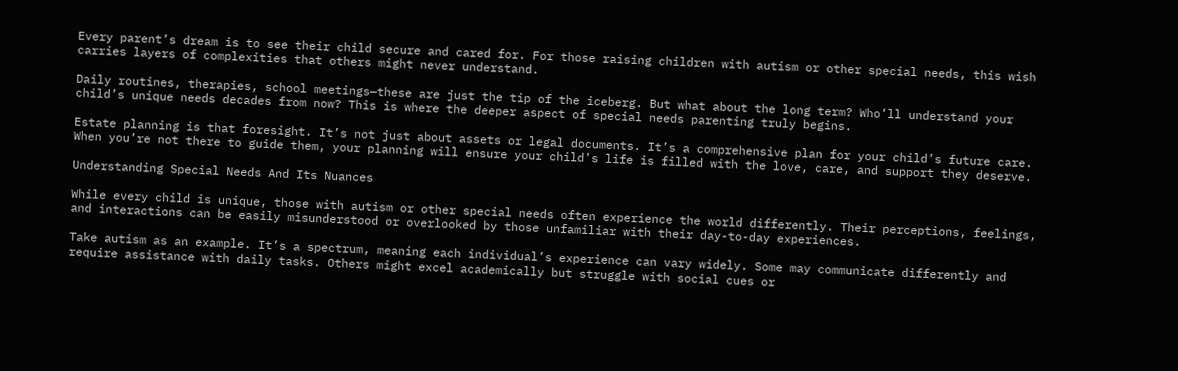Every parent’s dream is to see their child secure and cared for. For those raising children with autism or other special needs, this wish carries layers of complexities that others might never understand.

Daily routines, therapies, school meetings—these are just the tip of the iceberg. But what about the long term? Who’ll understand your child’s unique needs decades from now? This is where the deeper aspect of special needs parenting truly begins.

Estate planning is that foresight. It’s not just about assets or legal documents. It’s a comprehensive plan for your child’s future care. When you’re not there to guide them, your planning will ensure your child’s life is filled with the love, care, and support they deserve.

Understanding Special Needs And Its Nuances

While every child is unique, those with autism or other special needs often experience the world differently. Their perceptions, feelings, and interactions can be easily misunderstood or overlooked by those unfamiliar with their day-to-day experiences.

Take autism as an example. It’s a spectrum, meaning each individual’s experience can vary widely. Some may communicate differently and require assistance with daily tasks. Others might excel academically but struggle with social cues or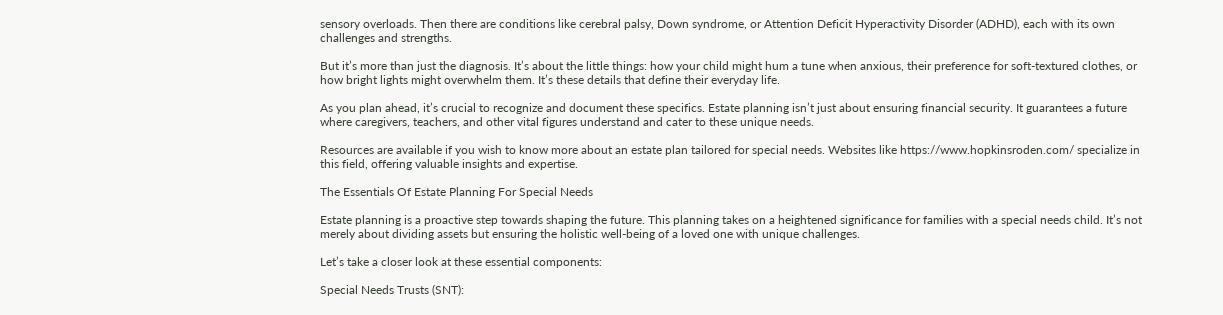sensory overloads. Then there are conditions like cerebral palsy, Down syndrome, or Attention Deficit Hyperactivity Disorder (ADHD), each with its own challenges and strengths.

But it’s more than just the diagnosis. It’s about the little things: how your child might hum a tune when anxious, their preference for soft-textured clothes, or how bright lights might overwhelm them. It’s these details that define their everyday life.

As you plan ahead, it’s crucial to recognize and document these specifics. Estate planning isn’t just about ensuring financial security. It guarantees a future where caregivers, teachers, and other vital figures understand and cater to these unique needs.

Resources are available if you wish to know more about an estate plan tailored for special needs. Websites like https://www.hopkinsroden.com/ specialize in this field, offering valuable insights and expertise.

The Essentials Of Estate Planning For Special Needs

Estate planning is a proactive step towards shaping the future. This planning takes on a heightened significance for families with a special needs child. It’s not merely about dividing assets but ensuring the holistic well-being of a loved one with unique challenges.

Let’s take a closer look at these essential components:

Special Needs Trusts (SNT):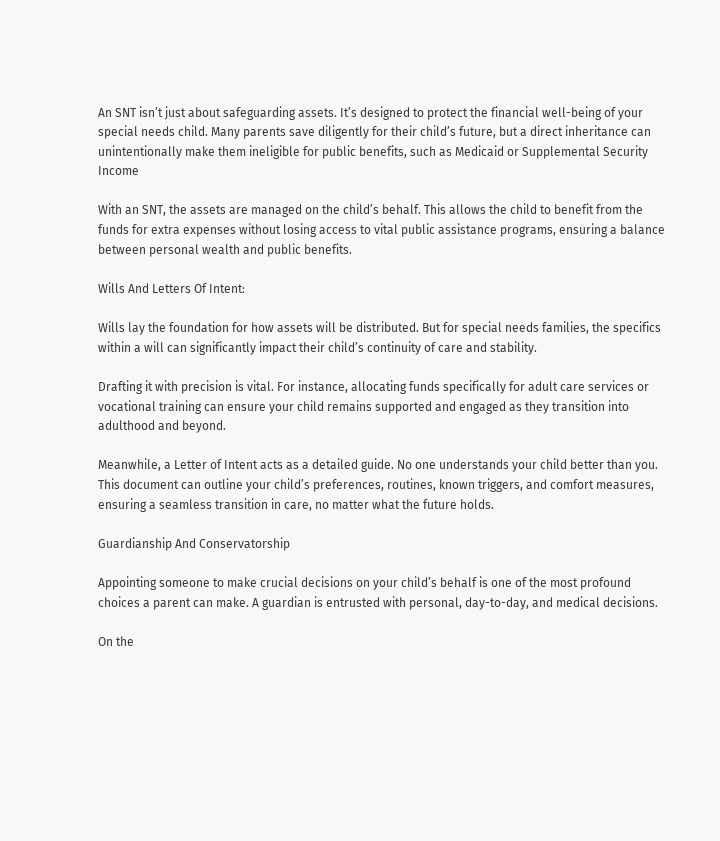An SNT isn’t just about safeguarding assets. It’s designed to protect the financial well-being of your special needs child. Many parents save diligently for their child’s future, but a direct inheritance can unintentionally make them ineligible for public benefits, such as Medicaid or Supplemental Security Income

With an SNT, the assets are managed on the child’s behalf. This allows the child to benefit from the funds for extra expenses without losing access to vital public assistance programs, ensuring a balance between personal wealth and public benefits.

Wills And Letters Of Intent:

Wills lay the foundation for how assets will be distributed. But for special needs families, the specifics within a will can significantly impact their child’s continuity of care and stability.

Drafting it with precision is vital. For instance, allocating funds specifically for adult care services or vocational training can ensure your child remains supported and engaged as they transition into adulthood and beyond.

Meanwhile, a Letter of Intent acts as a detailed guide. No one understands your child better than you. This document can outline your child’s preferences, routines, known triggers, and comfort measures, ensuring a seamless transition in care, no matter what the future holds.

Guardianship And Conservatorship

Appointing someone to make crucial decisions on your child’s behalf is one of the most profound choices a parent can make. A guardian is entrusted with personal, day-to-day, and medical decisions.

On the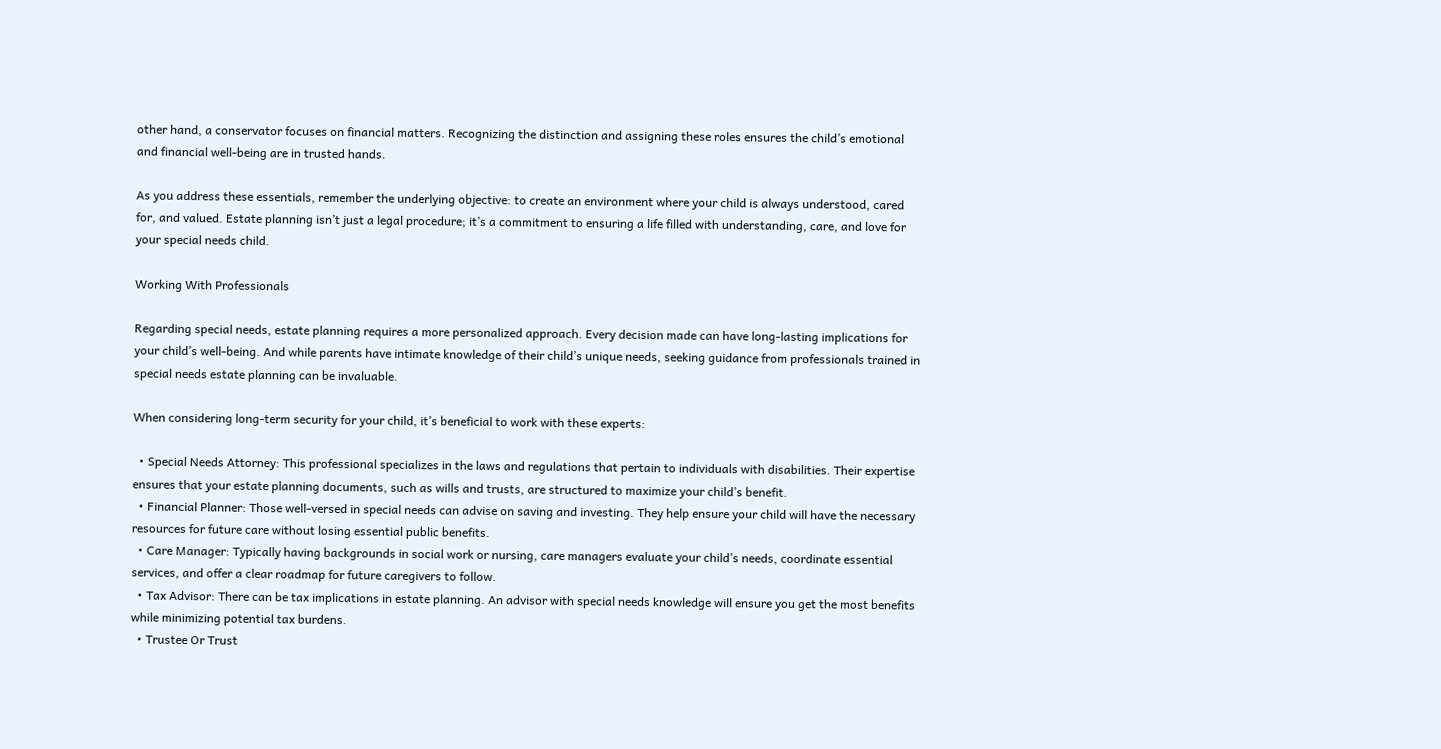other hand, a conservator focuses on financial matters. Recognizing the distinction and assigning these roles ensures the child’s emotional and financial well-being are in trusted hands.

As you address these essentials, remember the underlying objective: to create an environment where your child is always understood, cared for, and valued. Estate planning isn’t just a legal procedure; it’s a commitment to ensuring a life filled with understanding, care, and love for your special needs child.

Working With Professionals

Regarding special needs, estate planning requires a more personalized approach. Every decision made can have long-lasting implications for your child’s well-being. And while parents have intimate knowledge of their child’s unique needs, seeking guidance from professionals trained in special needs estate planning can be invaluable.

When considering long-term security for your child, it’s beneficial to work with these experts:

  • Special Needs Attorney: This professional specializes in the laws and regulations that pertain to individuals with disabilities. Their expertise ensures that your estate planning documents, such as wills and trusts, are structured to maximize your child’s benefit.
  • Financial Planner: Those well-versed in special needs can advise on saving and investing. They help ensure your child will have the necessary resources for future care without losing essential public benefits.
  • Care Manager: Typically having backgrounds in social work or nursing, care managers evaluate your child’s needs, coordinate essential services, and offer a clear roadmap for future caregivers to follow.
  • Tax Advisor: There can be tax implications in estate planning. An advisor with special needs knowledge will ensure you get the most benefits while minimizing potential tax burdens.
  • Trustee Or Trust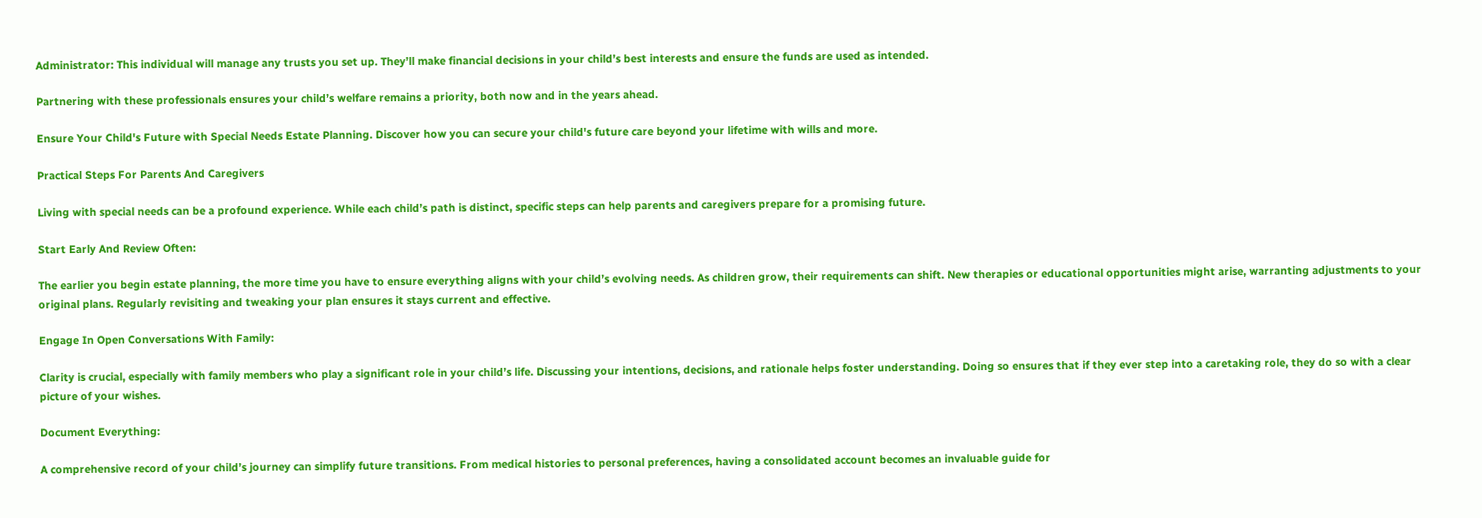Administrator: This individual will manage any trusts you set up. They’ll make financial decisions in your child’s best interests and ensure the funds are used as intended.

Partnering with these professionals ensures your child’s welfare remains a priority, both now and in the years ahead.

Ensure Your Child's Future with Special Needs Estate Planning. Discover how you can secure your child's future care beyond your lifetime with wills and more.

Practical Steps For Parents And Caregivers

Living with special needs can be a profound experience. While each child’s path is distinct, specific steps can help parents and caregivers prepare for a promising future.

Start Early And Review Often:

The earlier you begin estate planning, the more time you have to ensure everything aligns with your child’s evolving needs. As children grow, their requirements can shift. New therapies or educational opportunities might arise, warranting adjustments to your original plans. Regularly revisiting and tweaking your plan ensures it stays current and effective.

Engage In Open Conversations With Family:

Clarity is crucial, especially with family members who play a significant role in your child’s life. Discussing your intentions, decisions, and rationale helps foster understanding. Doing so ensures that if they ever step into a caretaking role, they do so with a clear picture of your wishes.

Document Everything:

A comprehensive record of your child’s journey can simplify future transitions. From medical histories to personal preferences, having a consolidated account becomes an invaluable guide for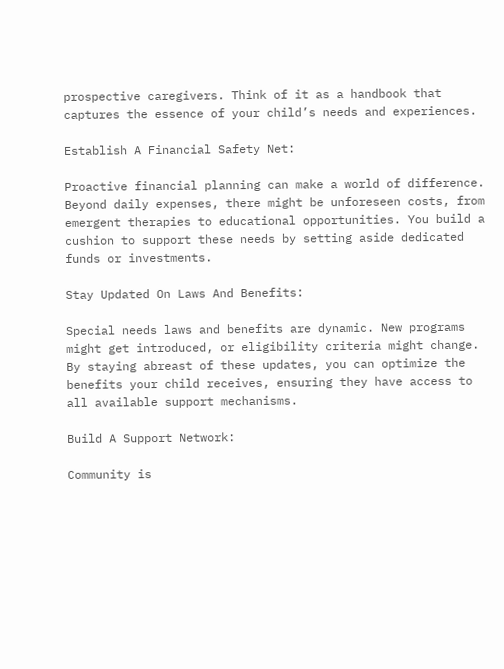prospective caregivers. Think of it as a handbook that captures the essence of your child’s needs and experiences.

Establish A Financial Safety Net:

Proactive financial planning can make a world of difference. Beyond daily expenses, there might be unforeseen costs, from emergent therapies to educational opportunities. You build a cushion to support these needs by setting aside dedicated funds or investments.

Stay Updated On Laws And Benefits:

Special needs laws and benefits are dynamic. New programs might get introduced, or eligibility criteria might change. By staying abreast of these updates, you can optimize the benefits your child receives, ensuring they have access to all available support mechanisms.

Build A Support Network:

Community is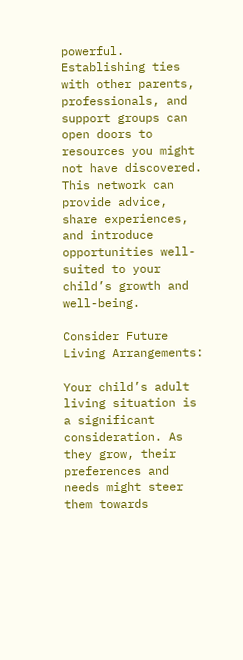powerful. Establishing ties with other parents, professionals, and support groups can open doors to resources you might not have discovered. This network can provide advice, share experiences, and introduce opportunities well-suited to your child’s growth and well-being.

Consider Future Living Arrangements:

Your child’s adult living situation is a significant consideration. As they grow, their preferences and needs might steer them towards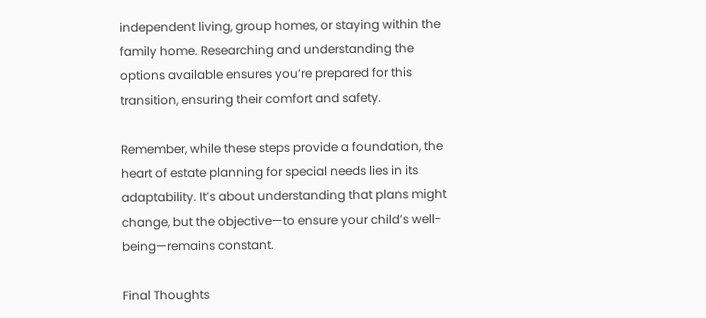independent living, group homes, or staying within the family home. Researching and understanding the options available ensures you’re prepared for this transition, ensuring their comfort and safety.

Remember, while these steps provide a foundation, the heart of estate planning for special needs lies in its adaptability. It’s about understanding that plans might change, but the objective—to ensure your child’s well-being—remains constant.

Final Thoughts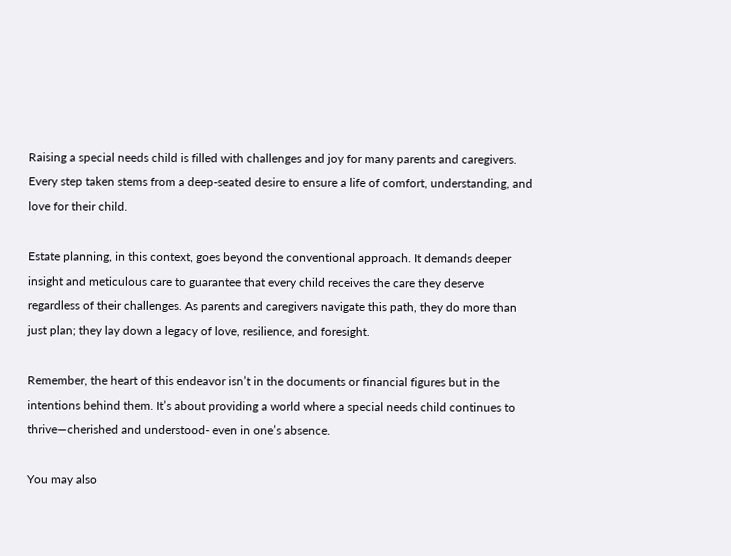Raising a special needs child is filled with challenges and joy for many parents and caregivers. Every step taken stems from a deep-seated desire to ensure a life of comfort, understanding, and love for their child.

Estate planning, in this context, goes beyond the conventional approach. It demands deeper insight and meticulous care to guarantee that every child receives the care they deserve regardless of their challenges. As parents and caregivers navigate this path, they do more than just plan; they lay down a legacy of love, resilience, and foresight.

Remember, the heart of this endeavor isn’t in the documents or financial figures but in the intentions behind them. It’s about providing a world where a special needs child continues to thrive—cherished and understood- even in one’s absence.

You may also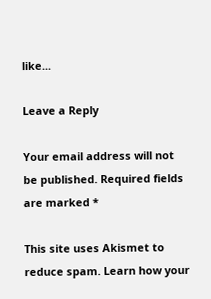like...

Leave a Reply

Your email address will not be published. Required fields are marked *

This site uses Akismet to reduce spam. Learn how your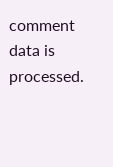comment data is processed.